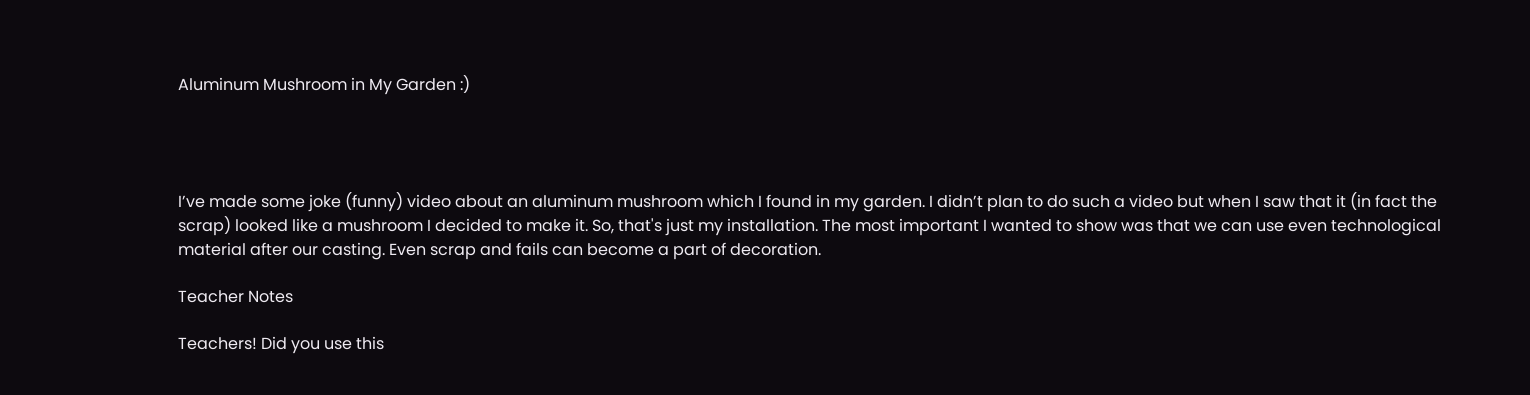Aluminum Mushroom in My Garden :)




I’ve made some joke (funny) video about an aluminum mushroom which I found in my garden. I didn’t plan to do such a video but when I saw that it (in fact the scrap) looked like a mushroom I decided to make it. So, that's just my installation. The most important I wanted to show was that we can use even technological material after our casting. Even scrap and fails can become a part of decoration.

Teacher Notes

Teachers! Did you use this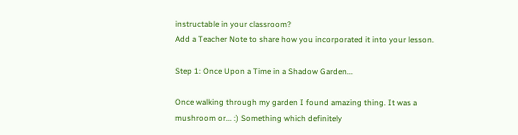instructable in your classroom?
Add a Teacher Note to share how you incorporated it into your lesson.

Step 1: Once Upon a Time in a Shadow Garden...

Once walking through my garden I found amazing thing. It was a mushroom or... :) Something which definitely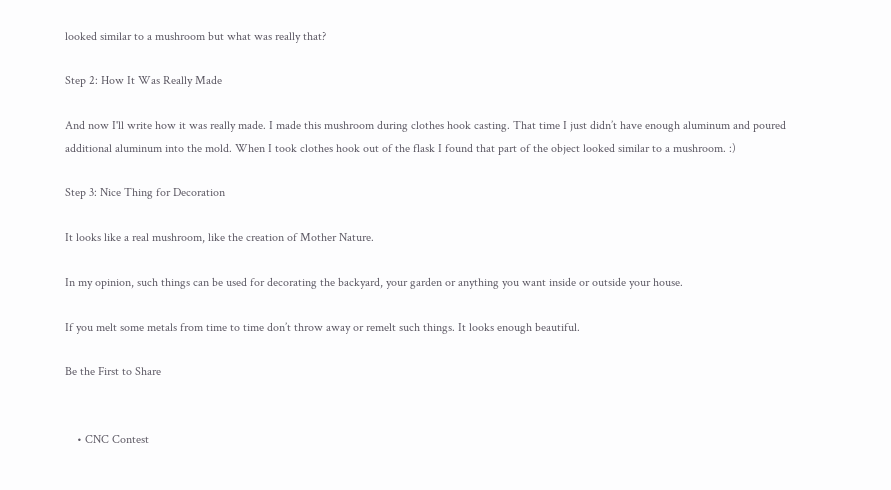looked similar to a mushroom but what was really that?

Step 2: How It Was Really Made

And now I'll write how it was really made. I made this mushroom during clothes hook casting. That time I just didn’t have enough aluminum and poured additional aluminum into the mold. When I took clothes hook out of the flask I found that part of the object looked similar to a mushroom. :)

Step 3: Nice Thing for Decoration

It looks like a real mushroom, like the creation of Mother Nature.

In my opinion, such things can be used for decorating the backyard, your garden or anything you want inside or outside your house.

If you melt some metals from time to time don’t throw away or remelt such things. It looks enough beautiful.

Be the First to Share


    • CNC Contest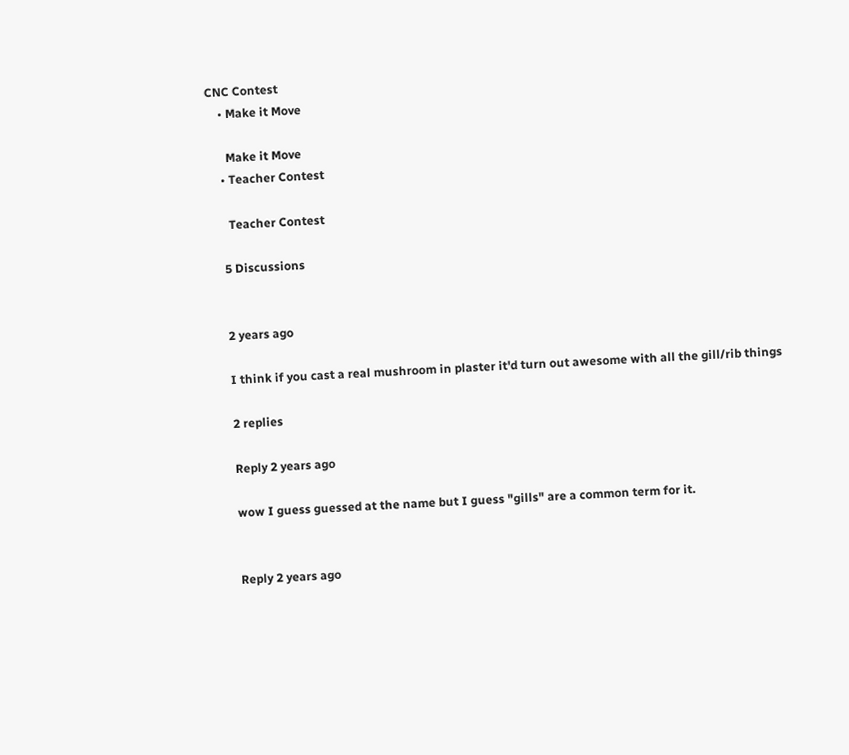CNC Contest
    • Make it Move

      Make it Move
    • Teacher Contest

      Teacher Contest

    5 Discussions


    2 years ago

    I think if you cast a real mushroom in plaster it'd turn out awesome with all the gill/rib things

    2 replies

    Reply 2 years ago

    wow I guess guessed at the name but I guess "gills" are a common term for it.


    Reply 2 years ago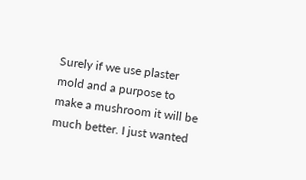Surely if we use plaster mold and a purpose to make a mushroom it will be much better. I just wanted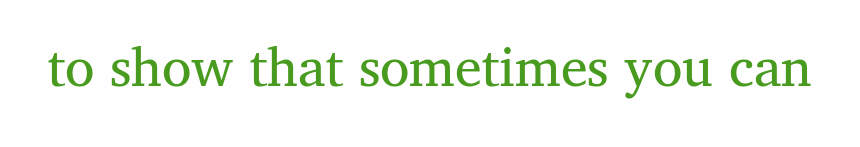to show that sometimes you can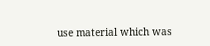use material which was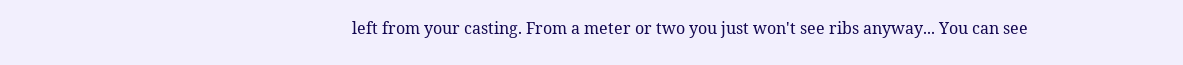left from your casting. From a meter or two you just won't see ribs anyway... You can see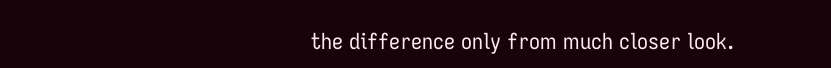the difference only from much closer look.